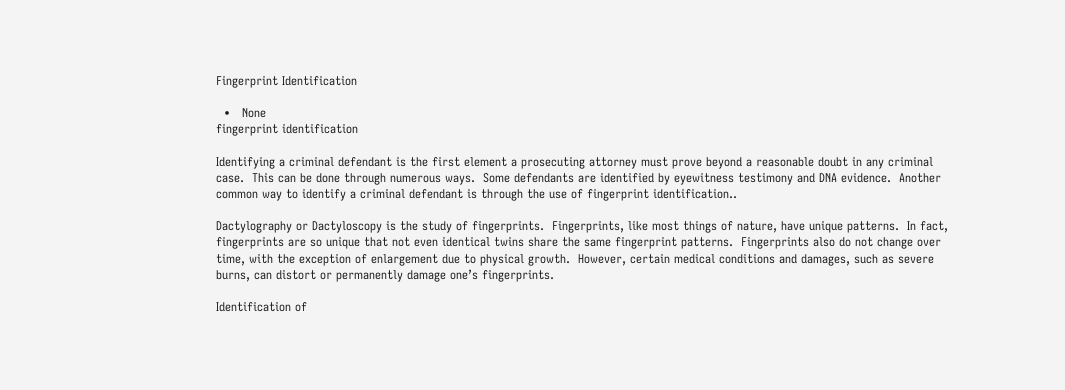Fingerprint Identification

  •   None
fingerprint identification

Identifying a criminal defendant is the first element a prosecuting attorney must prove beyond a reasonable doubt in any criminal case.  This can be done through numerous ways.  Some defendants are identified by eyewitness testimony and DNA evidence.  Another common way to identify a criminal defendant is through the use of fingerprint identification..

Dactylography or Dactyloscopy is the study of fingerprints.  Fingerprints, like most things of nature, have unique patterns.  In fact, fingerprints are so unique that not even identical twins share the same fingerprint patterns.  Fingerprints also do not change over time, with the exception of enlargement due to physical growth.  However, certain medical conditions and damages, such as severe burns, can distort or permanently damage one’s fingerprints.

Identification of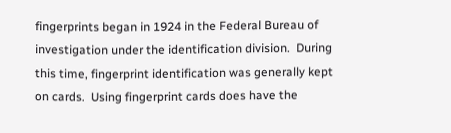fingerprints began in 1924 in the Federal Bureau of investigation under the identification division.  During this time, fingerprint identification was generally kept on cards.  Using fingerprint cards does have the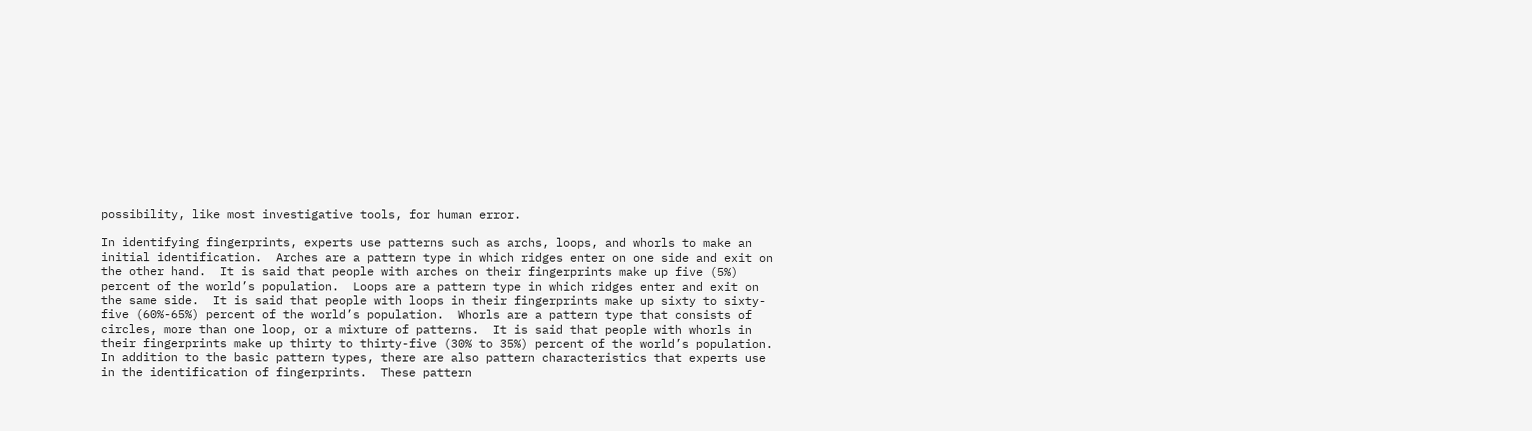possibility, like most investigative tools, for human error.

In identifying fingerprints, experts use patterns such as archs, loops, and whorls to make an initial identification.  Arches are a pattern type in which ridges enter on one side and exit on the other hand.  It is said that people with arches on their fingerprints make up five (5%) percent of the world’s population.  Loops are a pattern type in which ridges enter and exit on the same side.  It is said that people with loops in their fingerprints make up sixty to sixty-five (60%-65%) percent of the world’s population.  Whorls are a pattern type that consists of circles, more than one loop, or a mixture of patterns.  It is said that people with whorls in their fingerprints make up thirty to thirty-five (30% to 35%) percent of the world’s population.  In addition to the basic pattern types, there are also pattern characteristics that experts use in the identification of fingerprints.  These pattern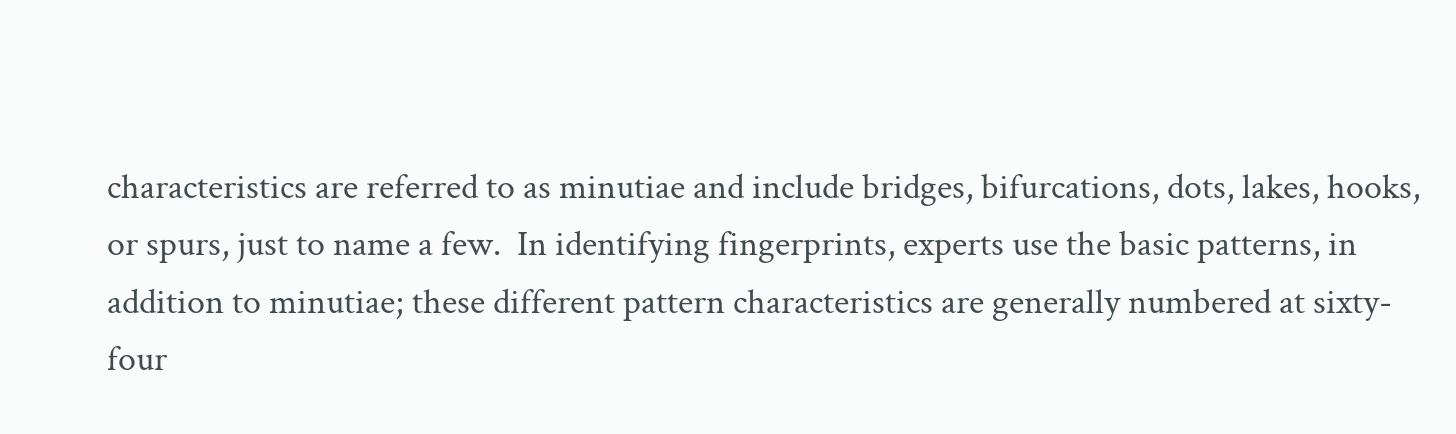characteristics are referred to as minutiae and include bridges, bifurcations, dots, lakes, hooks, or spurs, just to name a few.  In identifying fingerprints, experts use the basic patterns, in addition to minutiae; these different pattern characteristics are generally numbered at sixty-four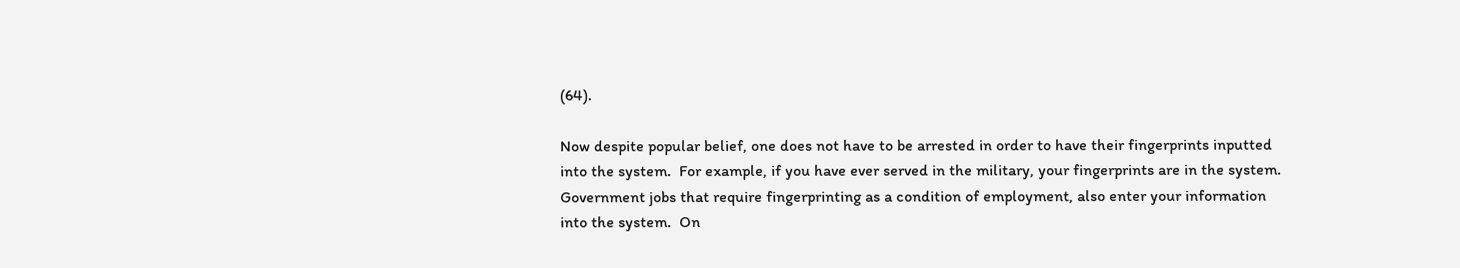(64).

Now despite popular belief, one does not have to be arrested in order to have their fingerprints inputted into the system.  For example, if you have ever served in the military, your fingerprints are in the system.  Government jobs that require fingerprinting as a condition of employment, also enter your information into the system.  On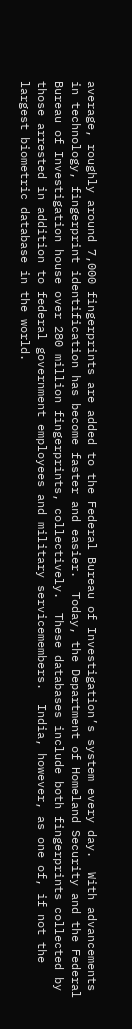average, roughly around 7,000 fingerprints are added to the Federal Bureau of Investigation’s system every day.  With advancements in technology, fingerprint identification has become faster and easier.  Today, the Department of Homeland Security and the Federal Bureau of Investigation house over 280 million fingerprints, collectively.  These databases include both fingerprints collected by those arrested in addition to federal government employees and military servicemembers.  India, however, as one of, if not the largest biometric database in the world.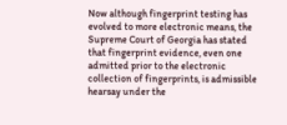Now although fingerprint testing has evolved to more electronic means, the Supreme Court of Georgia has stated that fingerprint evidence, even one admitted prior to the electronic collection of fingerprints, is admissible hearsay under the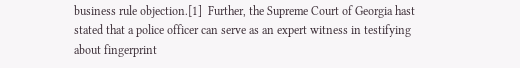business rule objection.[1]  Further, the Supreme Court of Georgia hast stated that a police officer can serve as an expert witness in testifying about fingerprint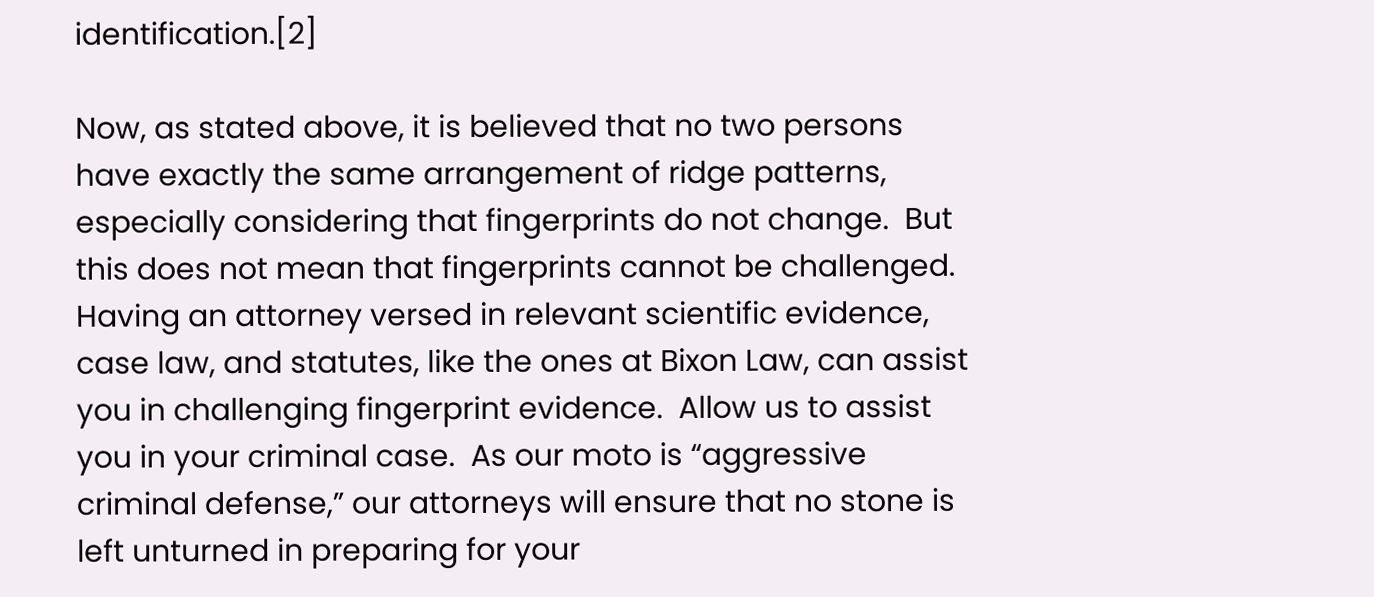identification.[2]

Now, as stated above, it is believed that no two persons have exactly the same arrangement of ridge patterns, especially considering that fingerprints do not change.  But this does not mean that fingerprints cannot be challenged.  Having an attorney versed in relevant scientific evidence, case law, and statutes, like the ones at Bixon Law, can assist you in challenging fingerprint evidence.  Allow us to assist you in your criminal case.  As our moto is “aggressive criminal defense,” our attorneys will ensure that no stone is left unturned in preparing for your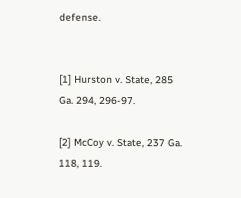defense.


[1] Hurston v. State, 285 Ga. 294, 296-97.

[2] McCoy v. State, 237 Ga. 118, 119.